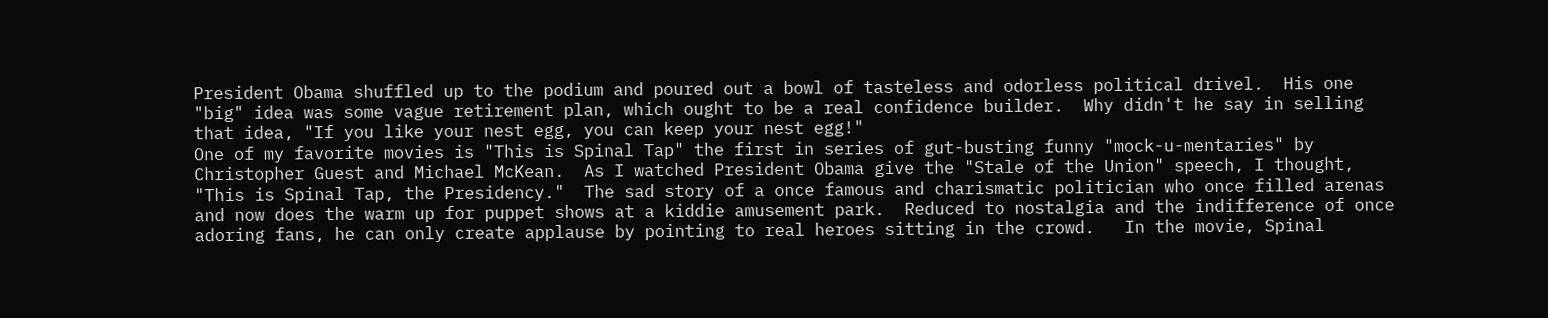President Obama shuffled up to the podium and poured out a bowl of tasteless and odorless political drivel.  His one "big" idea was some vague retirement plan, which ought to be a real confidence builder.  Why didn't he say in selling that idea, "If you like your nest egg, you can keep your nest egg!"
One of my favorite movies is "This is Spinal Tap" the first in series of gut-busting funny "mock-u-mentaries" by Christopher Guest and Michael McKean.  As I watched President Obama give the "Stale of the Union" speech, I thought, "This is Spinal Tap, the Presidency."  The sad story of a once famous and charismatic politician who once filled arenas and now does the warm up for puppet shows at a kiddie amusement park.  Reduced to nostalgia and the indifference of once adoring fans, he can only create applause by pointing to real heroes sitting in the crowd.   In the movie, Spinal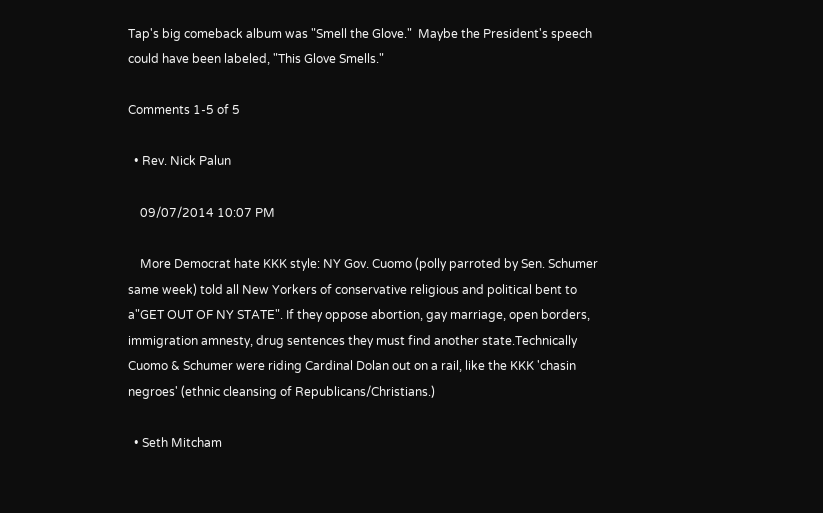Tap's big comeback album was "Smell the Glove."  Maybe the President's speech could have been labeled, "This Glove Smells."

Comments 1-5 of 5

  • Rev. Nick Palun

    09/07/2014 10:07 PM

    More Democrat hate KKK style: NY Gov. Cuomo (polly parroted by Sen. Schumer same week) told all New Yorkers of conservative religious and political bent to a"GET OUT OF NY STATE". If they oppose abortion, gay marriage, open borders, immigration amnesty, drug sentences they must find another state.Technically Cuomo & Schumer were riding Cardinal Dolan out on a rail, like the KKK 'chasin negroes' (ethnic cleansing of Republicans/Christians.)

  • Seth Mitcham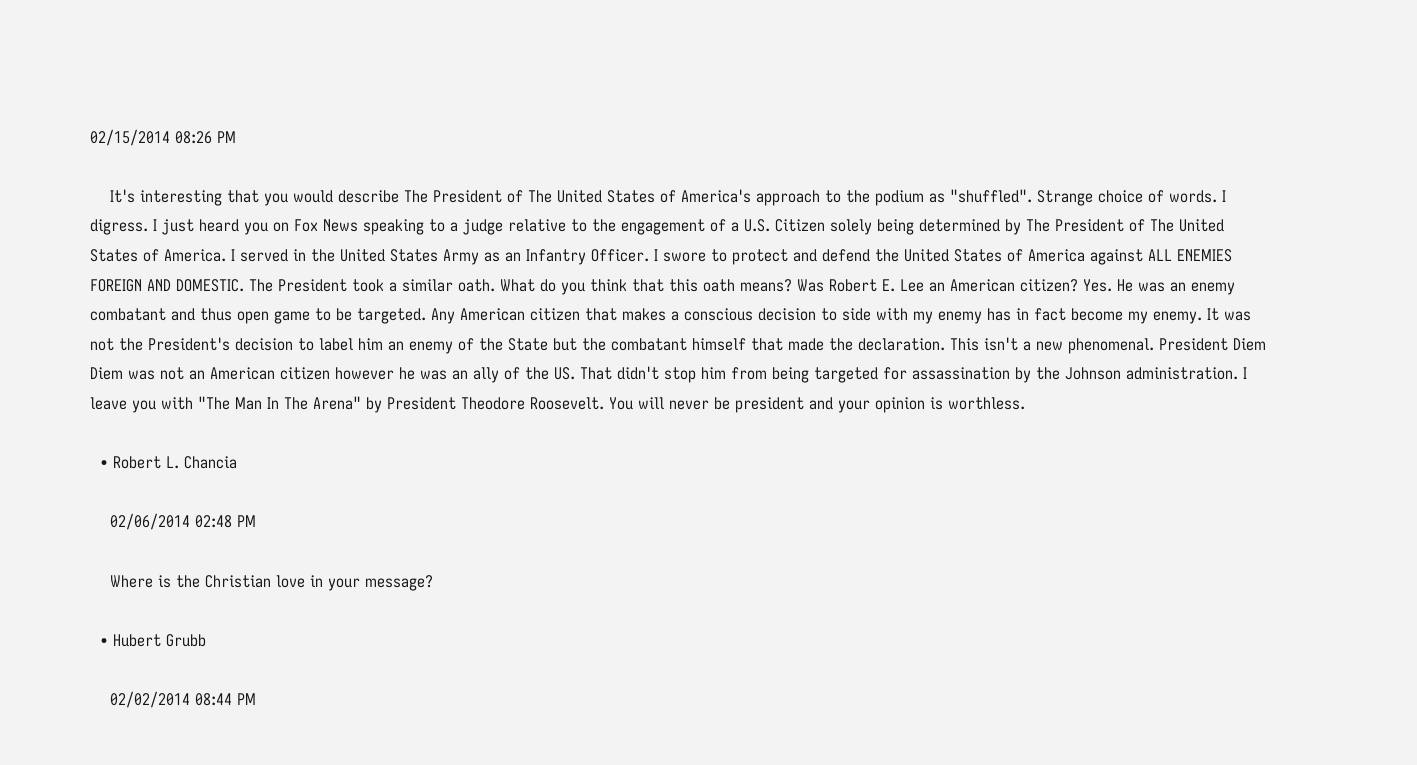02/15/2014 08:26 PM

    It's interesting that you would describe The President of The United States of America's approach to the podium as "shuffled". Strange choice of words. I digress. I just heard you on Fox News speaking to a judge relative to the engagement of a U.S. Citizen solely being determined by The President of The United States of America. I served in the United States Army as an Infantry Officer. I swore to protect and defend the United States of America against ALL ENEMIES FOREIGN AND DOMESTIC. The President took a similar oath. What do you think that this oath means? Was Robert E. Lee an American citizen? Yes. He was an enemy combatant and thus open game to be targeted. Any American citizen that makes a conscious decision to side with my enemy has in fact become my enemy. It was not the President's decision to label him an enemy of the State but the combatant himself that made the declaration. This isn't a new phenomenal. President Diem Diem was not an American citizen however he was an ally of the US. That didn't stop him from being targeted for assassination by the Johnson administration. I leave you with "The Man In The Arena" by President Theodore Roosevelt. You will never be president and your opinion is worthless.

  • Robert L. Chancia

    02/06/2014 02:48 PM

    Where is the Christian love in your message?

  • Hubert Grubb

    02/02/2014 08:44 PM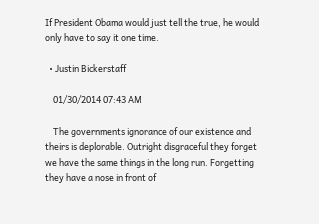If President Obama would just tell the true, he would only have to say it one time.

  • Justin Bickerstaff

    01/30/2014 07:43 AM

    The governments ignorance of our existence and theirs is deplorable. Outright disgraceful they forget we have the same things in the long run. Forgetting they have a nose in front of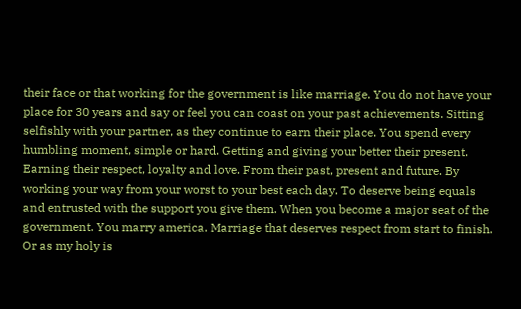their face or that working for the government is like marriage. You do not have your place for 30 years and say or feel you can coast on your past achievements. Sitting selfishly with your partner, as they continue to earn their place. You spend every humbling moment, simple or hard. Getting and giving your better their present. Earning their respect, loyalty and love. From their past, present and future. By working your way from your worst to your best each day. To deserve being equals and entrusted with the support you give them. When you become a major seat of the government. You marry america. Marriage that deserves respect from start to finish. Or as my holy is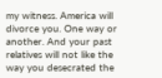my witness. America will divorce you. One way or another. And your past relatives will not like the way you desecrated the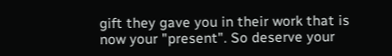gift they gave you in their work that is now your "present". So deserve your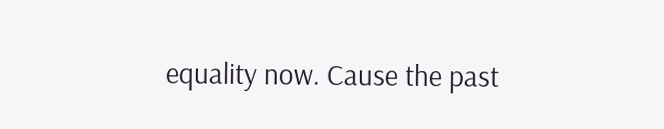equality now. Cause the past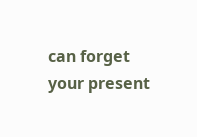can forget your present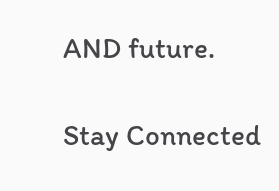AND future.

Stay Connected